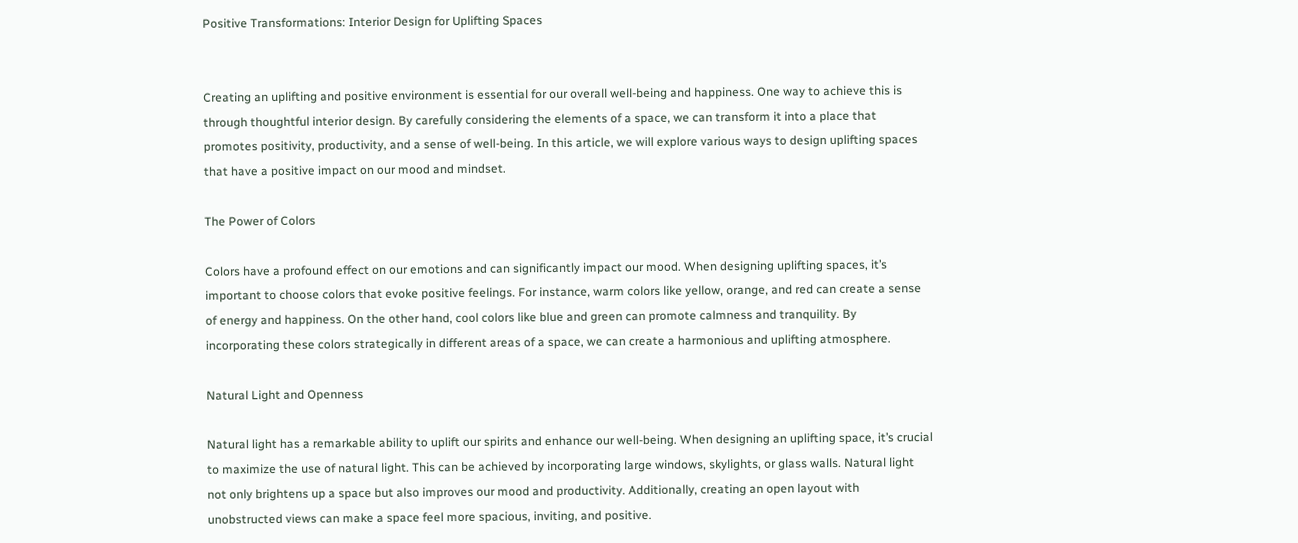Positive Transformations: Interior Design for Uplifting Spaces


Creating an uplifting and positive environment is essential for our overall well-being and happiness. One way to achieve this is through thoughtful interior design. By carefully considering the elements of a space, we can transform it into a place that promotes positivity, productivity, and a sense of well-being. In this article, we will explore various ways to design uplifting spaces that have a positive impact on our mood and mindset.

The Power of Colors

Colors have a profound effect on our emotions and can significantly impact our mood. When designing uplifting spaces, it’s important to choose colors that evoke positive feelings. For instance, warm colors like yellow, orange, and red can create a sense of energy and happiness. On the other hand, cool colors like blue and green can promote calmness and tranquility. By incorporating these colors strategically in different areas of a space, we can create a harmonious and uplifting atmosphere.

Natural Light and Openness

Natural light has a remarkable ability to uplift our spirits and enhance our well-being. When designing an uplifting space, it’s crucial to maximize the use of natural light. This can be achieved by incorporating large windows, skylights, or glass walls. Natural light not only brightens up a space but also improves our mood and productivity. Additionally, creating an open layout with unobstructed views can make a space feel more spacious, inviting, and positive.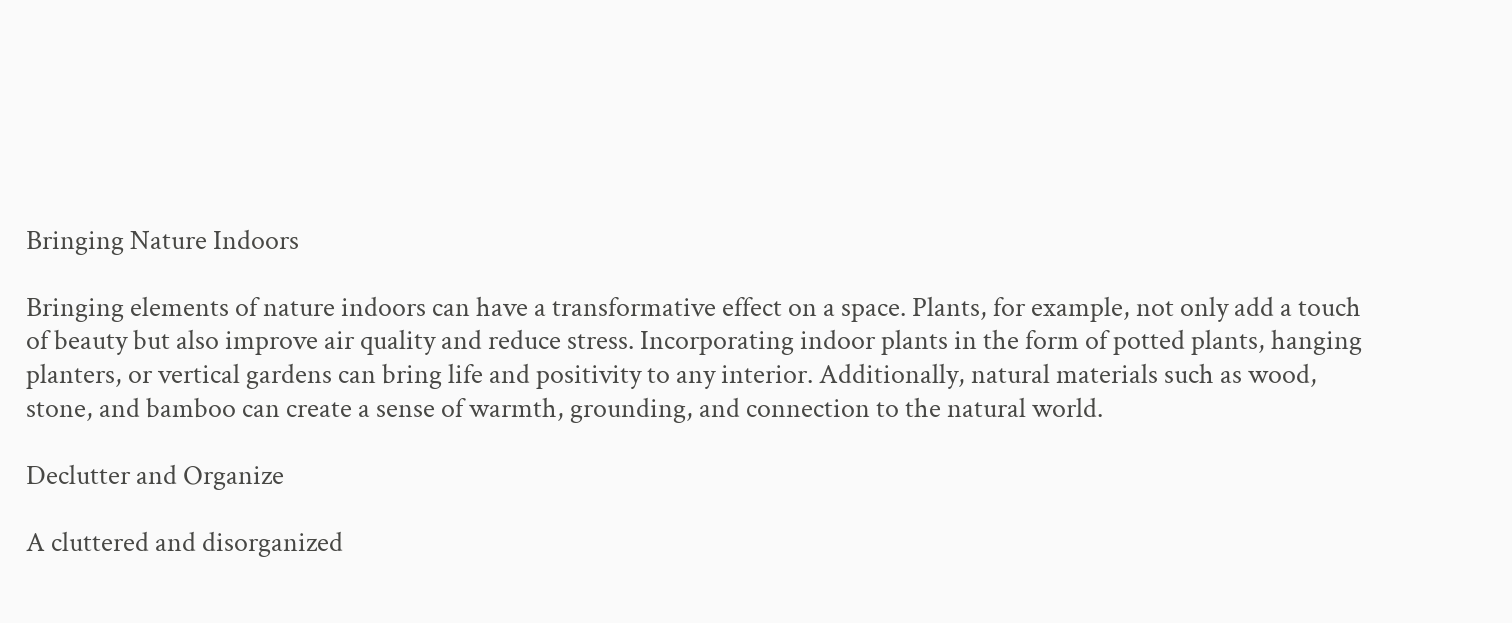Bringing Nature Indoors

Bringing elements of nature indoors can have a transformative effect on a space. Plants, for example, not only add a touch of beauty but also improve air quality and reduce stress. Incorporating indoor plants in the form of potted plants, hanging planters, or vertical gardens can bring life and positivity to any interior. Additionally, natural materials such as wood, stone, and bamboo can create a sense of warmth, grounding, and connection to the natural world.

Declutter and Organize

A cluttered and disorganized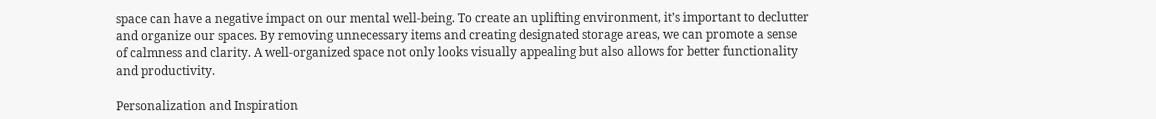space can have a negative impact on our mental well-being. To create an uplifting environment, it’s important to declutter and organize our spaces. By removing unnecessary items and creating designated storage areas, we can promote a sense of calmness and clarity. A well-organized space not only looks visually appealing but also allows for better functionality and productivity.

Personalization and Inspiration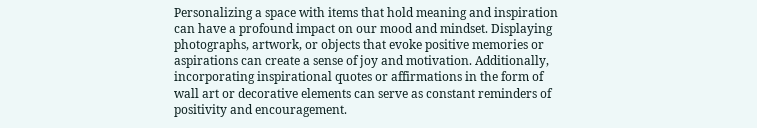Personalizing a space with items that hold meaning and inspiration can have a profound impact on our mood and mindset. Displaying photographs, artwork, or objects that evoke positive memories or aspirations can create a sense of joy and motivation. Additionally, incorporating inspirational quotes or affirmations in the form of wall art or decorative elements can serve as constant reminders of positivity and encouragement.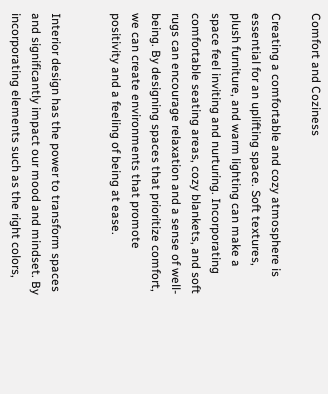Comfort and Coziness

Creating a comfortable and cozy atmosphere is essential for an uplifting space. Soft textures, plush furniture, and warm lighting can make a space feel inviting and nurturing. Incorporating comfortable seating areas, cozy blankets, and soft rugs can encourage relaxation and a sense of well-being. By designing spaces that prioritize comfort, we can create environments that promote positivity and a feeling of being at ease.


Interior design has the power to transform spaces and significantly impact our mood and mindset. By incorporating elements such as the right colors,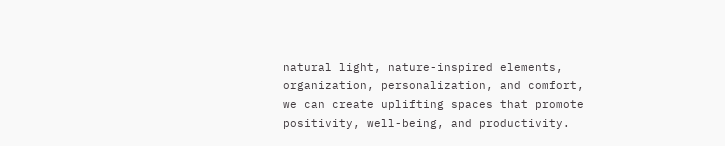natural light, nature-inspired elements, organization, personalization, and comfort, we can create uplifting spaces that promote positivity, well-being, and productivity.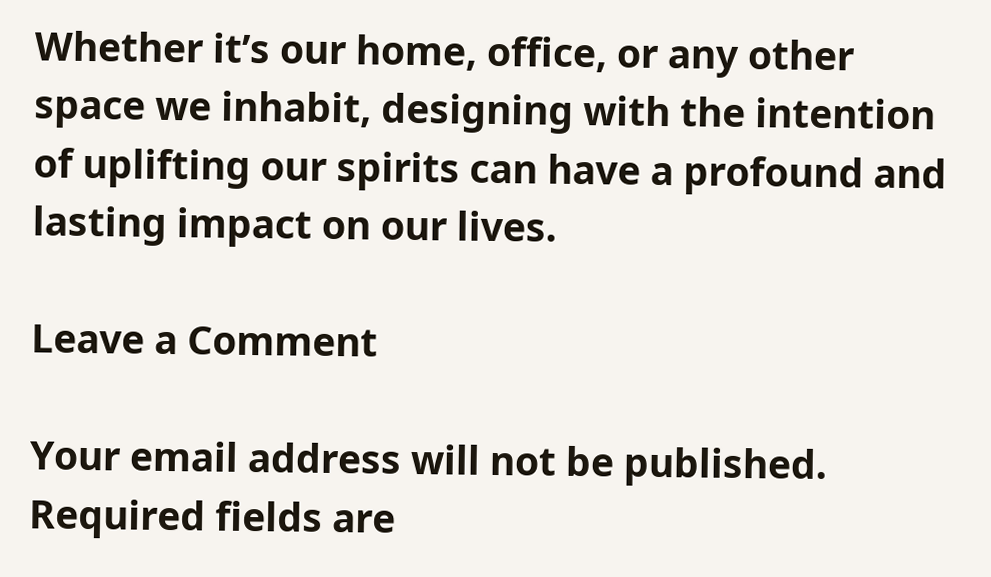Whether it’s our home, office, or any other space we inhabit, designing with the intention of uplifting our spirits can have a profound and lasting impact on our lives.

Leave a Comment

Your email address will not be published. Required fields are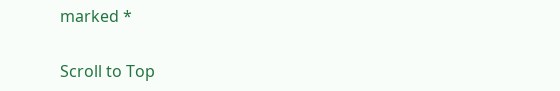marked *

Scroll to Top